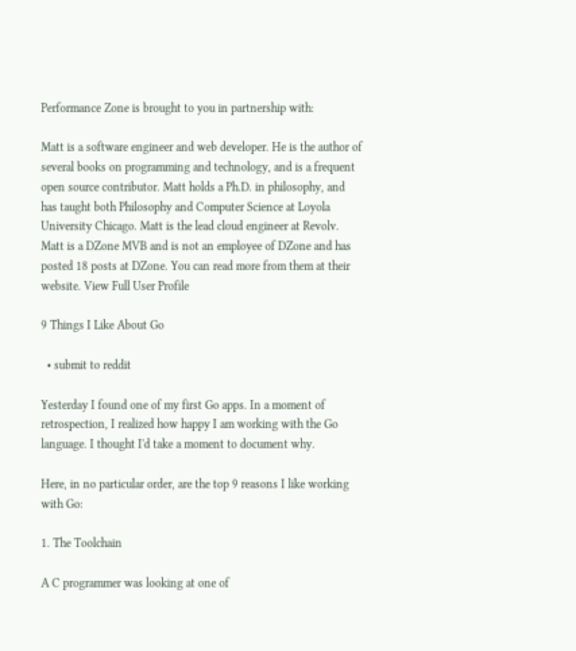Performance Zone is brought to you in partnership with:

Matt is a software engineer and web developer. He is the author of several books on programming and technology, and is a frequent open source contributor. Matt holds a Ph.D. in philosophy, and has taught both Philosophy and Computer Science at Loyola University Chicago. Matt is the lead cloud engineer at Revolv. Matt is a DZone MVB and is not an employee of DZone and has posted 18 posts at DZone. You can read more from them at their website. View Full User Profile

9 Things I Like About Go

  • submit to reddit

Yesterday I found one of my first Go apps. In a moment of retrospection, I realized how happy I am working with the Go language. I thought I'd take a moment to document why.

Here, in no particular order, are the top 9 reasons I like working with Go:

1. The Toolchain

A C programmer was looking at one of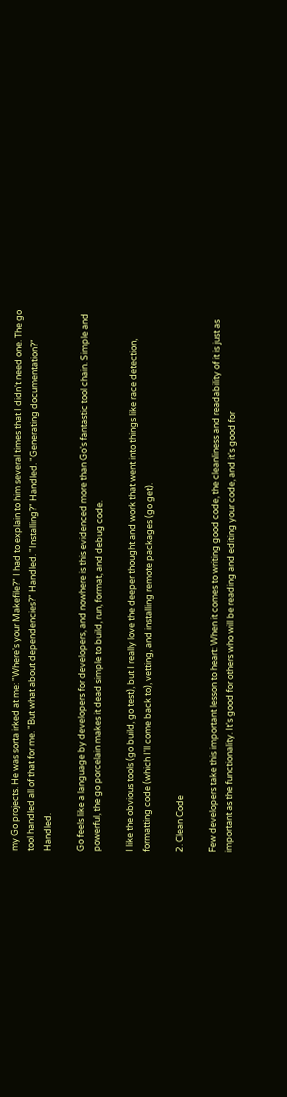my Go projects. He was sorta irked at me: "Where's your Makefile?" I had to explain to him several times that I didn't need one. The go tool handled all of that for me. "But what about dependencies?" Handled. "Installing?" Handled. "Generating documentation?" Handled.

Go feels like a language by developers for developers, and nowhere is this evidenced more than Go's fantastic tool chain. Simple and powerful, the go porcelain makes it dead simple to build, run, format, and debug code.

I like the obvious tools (go build, go test), but I really love the deeper thought and work that went into things like race detection, formatting code (which I'll come back to), vetting, and installing remote packages (go get).

2. Clean Code

Few developers take this important lesson to heart: When it comes to writing good code, the cleanliness and readability of it is just as important as the functionality. It's good for others who will be reading and editing your code, and it's good for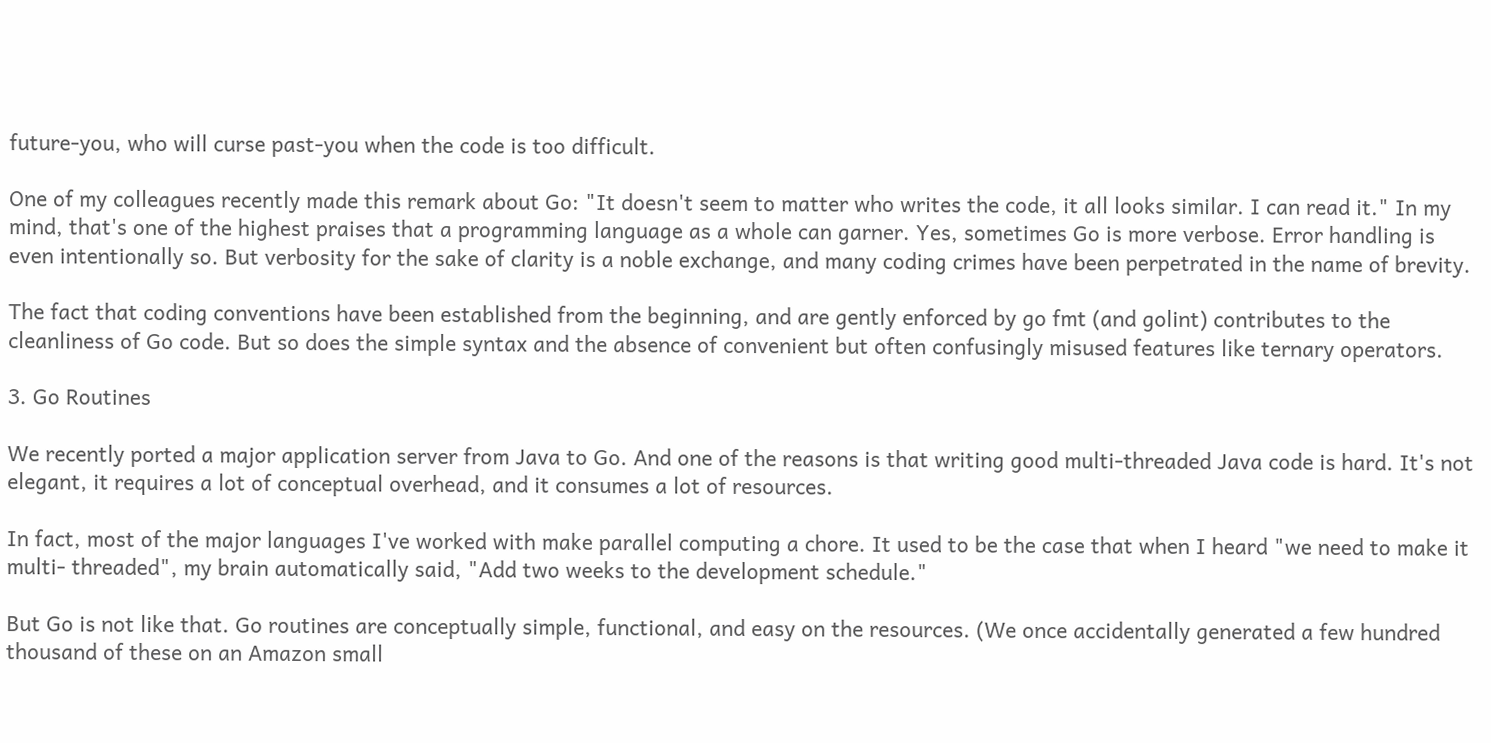future-you, who will curse past-you when the code is too difficult.

One of my colleagues recently made this remark about Go: "It doesn't seem to matter who writes the code, it all looks similar. I can read it." In my mind, that's one of the highest praises that a programming language as a whole can garner. Yes, sometimes Go is more verbose. Error handling is even intentionally so. But verbosity for the sake of clarity is a noble exchange, and many coding crimes have been perpetrated in the name of brevity.

The fact that coding conventions have been established from the beginning, and are gently enforced by go fmt (and golint) contributes to the cleanliness of Go code. But so does the simple syntax and the absence of convenient but often confusingly misused features like ternary operators.

3. Go Routines

We recently ported a major application server from Java to Go. And one of the reasons is that writing good multi-threaded Java code is hard. It's not elegant, it requires a lot of conceptual overhead, and it consumes a lot of resources.

In fact, most of the major languages I've worked with make parallel computing a chore. It used to be the case that when I heard "we need to make it multi- threaded", my brain automatically said, "Add two weeks to the development schedule."

But Go is not like that. Go routines are conceptually simple, functional, and easy on the resources. (We once accidentally generated a few hundred thousand of these on an Amazon small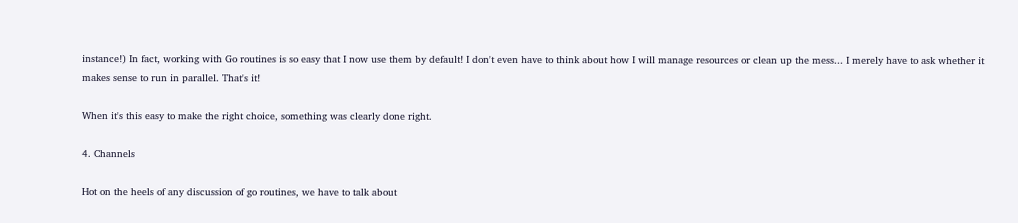instance!) In fact, working with Go routines is so easy that I now use them by default! I don't even have to think about how I will manage resources or clean up the mess... I merely have to ask whether it makes sense to run in parallel. That's it!

When it's this easy to make the right choice, something was clearly done right.

4. Channels

Hot on the heels of any discussion of go routines, we have to talk about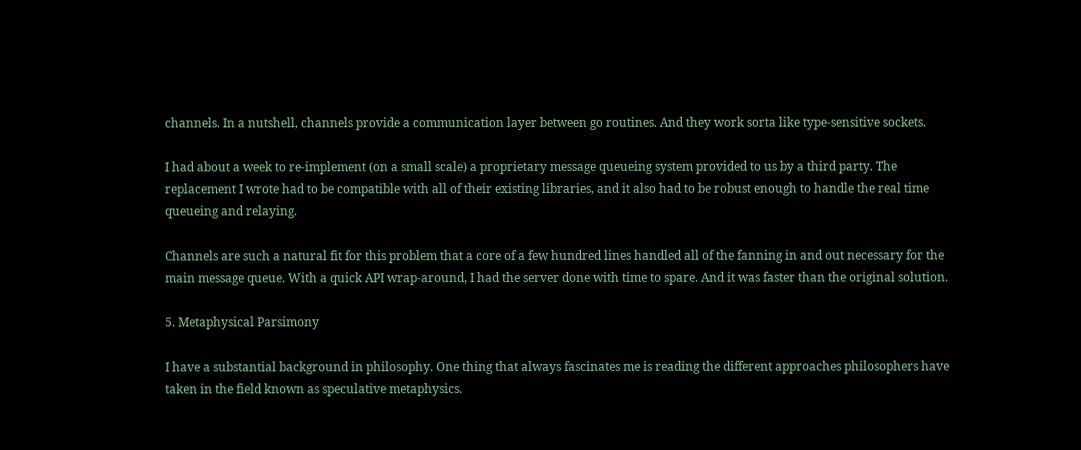channels. In a nutshell, channels provide a communication layer between go routines. And they work sorta like type-sensitive sockets.

I had about a week to re-implement (on a small scale) a proprietary message queueing system provided to us by a third party. The replacement I wrote had to be compatible with all of their existing libraries, and it also had to be robust enough to handle the real time queueing and relaying.

Channels are such a natural fit for this problem that a core of a few hundred lines handled all of the fanning in and out necessary for the main message queue. With a quick API wrap-around, I had the server done with time to spare. And it was faster than the original solution.

5. Metaphysical Parsimony

I have a substantial background in philosophy. One thing that always fascinates me is reading the different approaches philosophers have taken in the field known as speculative metaphysics.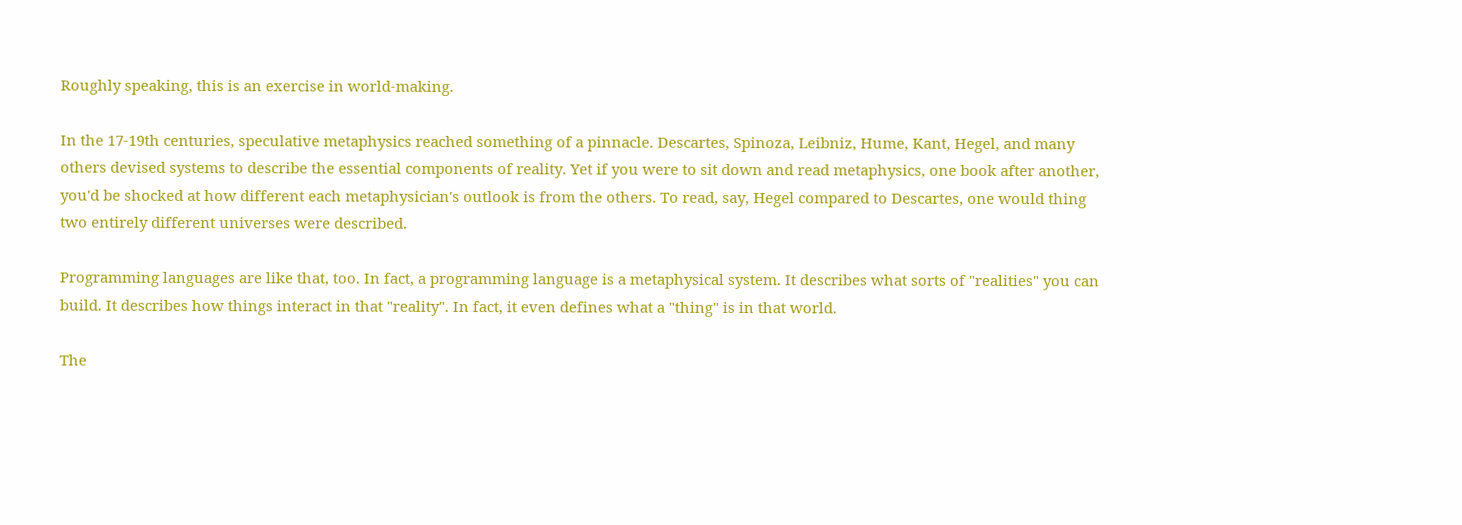Roughly speaking, this is an exercise in world-making.

In the 17-19th centuries, speculative metaphysics reached something of a pinnacle. Descartes, Spinoza, Leibniz, Hume, Kant, Hegel, and many others devised systems to describe the essential components of reality. Yet if you were to sit down and read metaphysics, one book after another, you'd be shocked at how different each metaphysician's outlook is from the others. To read, say, Hegel compared to Descartes, one would thing two entirely different universes were described.

Programming languages are like that, too. In fact, a programming language is a metaphysical system. It describes what sorts of "realities" you can build. It describes how things interact in that "reality". In fact, it even defines what a "thing" is in that world.

The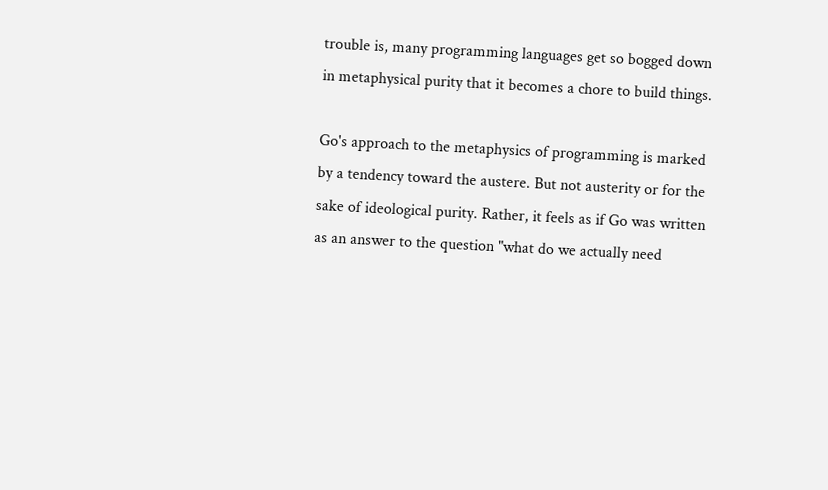trouble is, many programming languages get so bogged down in metaphysical purity that it becomes a chore to build things.

Go's approach to the metaphysics of programming is marked by a tendency toward the austere. But not austerity or for the sake of ideological purity. Rather, it feels as if Go was written as an answer to the question "what do we actually need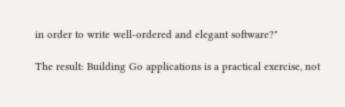in order to write well-ordered and elegant software?"

The result: Building Go applications is a practical exercise, not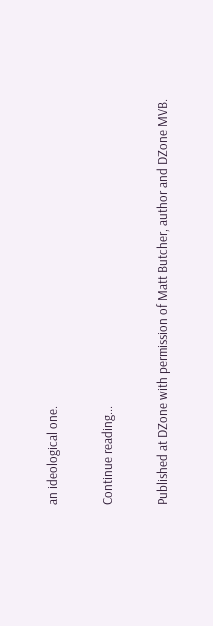an ideological one.

Continue reading...

Published at DZone with permission of Matt Butcher, author and DZone MVB.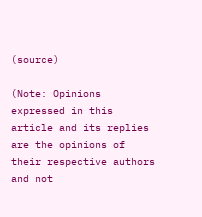(source)

(Note: Opinions expressed in this article and its replies are the opinions of their respective authors and not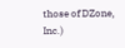those of DZone, Inc.)